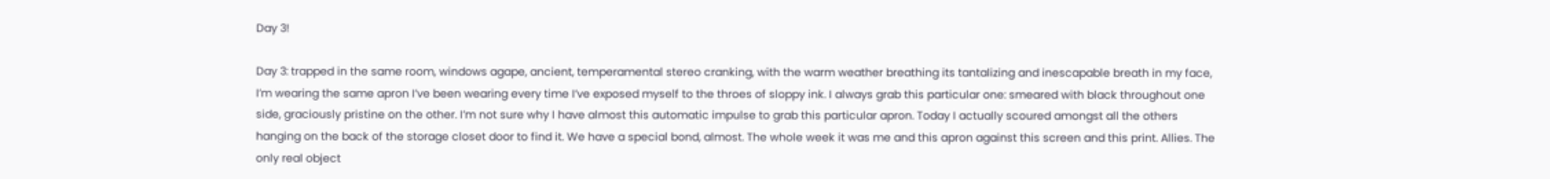Day 3!

Day 3: trapped in the same room, windows agape, ancient, temperamental stereo cranking, with the warm weather breathing its tantalizing and inescapable breath in my face, I’m wearing the same apron I’ve been wearing every time I’ve exposed myself to the throes of sloppy ink. I always grab this particular one: smeared with black throughout one side, graciously pristine on the other. I’m not sure why I have almost this automatic impulse to grab this particular apron. Today I actually scoured amongst all the others hanging on the back of the storage closet door to find it. We have a special bond, almost. The whole week it was me and this apron against this screen and this print. Allies. The only real object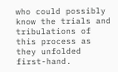who could possibly know the trials and tribulations of this process as they unfolded first-hand.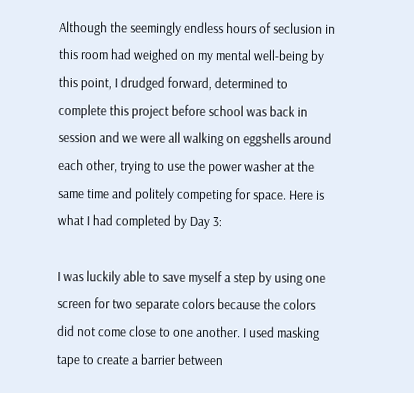Although the seemingly endless hours of seclusion in this room had weighed on my mental well-being by this point, I drudged forward, determined to complete this project before school was back in session and we were all walking on eggshells around each other, trying to use the power washer at the same time and politely competing for space. Here is what I had completed by Day 3:

I was luckily able to save myself a step by using one screen for two separate colors because the colors did not come close to one another. I used masking tape to create a barrier between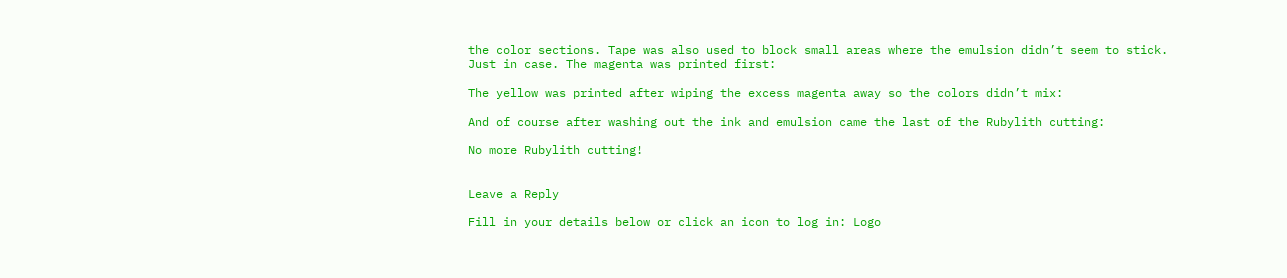the color sections. Tape was also used to block small areas where the emulsion didn’t seem to stick. Just in case. The magenta was printed first:

The yellow was printed after wiping the excess magenta away so the colors didn’t mix:

And of course after washing out the ink and emulsion came the last of the Rubylith cutting:

No more Rubylith cutting!


Leave a Reply

Fill in your details below or click an icon to log in: Logo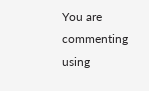You are commenting using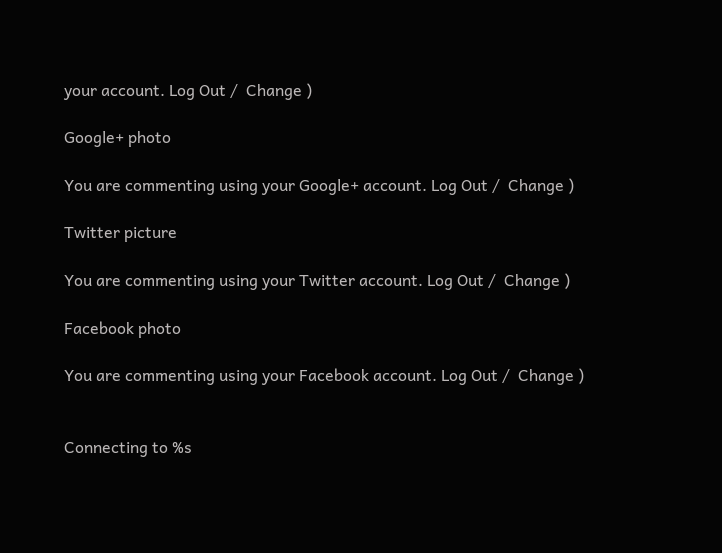your account. Log Out /  Change )

Google+ photo

You are commenting using your Google+ account. Log Out /  Change )

Twitter picture

You are commenting using your Twitter account. Log Out /  Change )

Facebook photo

You are commenting using your Facebook account. Log Out /  Change )


Connecting to %s